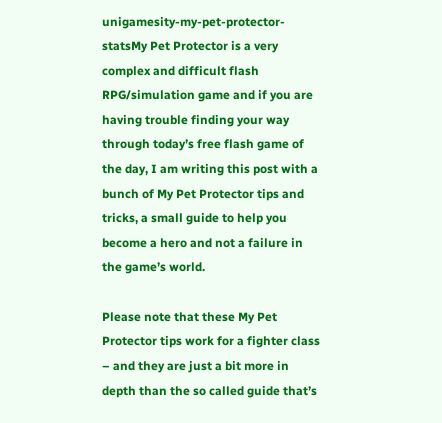unigamesity-my-pet-protector-statsMy Pet Protector is a very complex and difficult flash RPG/simulation game and if you are having trouble finding your way through today’s free flash game of the day, I am writing this post with a bunch of My Pet Protector tips and tricks, a small guide to help you become a hero and not a failure in the game’s world.

Please note that these My Pet Protector tips work for a fighter class – and they are just a bit more in depth than the so called guide that’s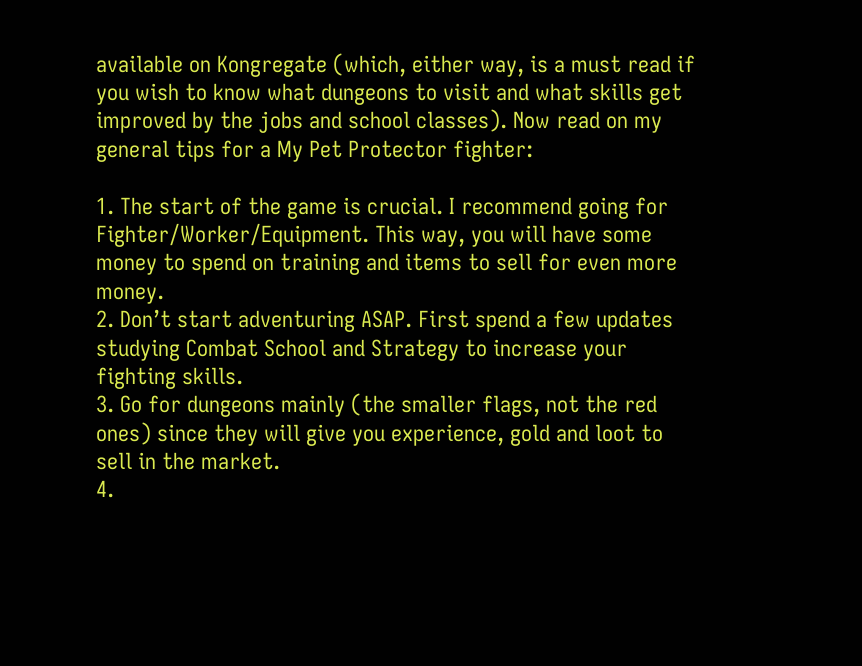available on Kongregate (which, either way, is a must read if you wish to know what dungeons to visit and what skills get improved by the jobs and school classes). Now read on my general tips for a My Pet Protector fighter:

1. The start of the game is crucial. I recommend going for Fighter/Worker/Equipment. This way, you will have some money to spend on training and items to sell for even more money.
2. Don’t start adventuring ASAP. First spend a few updates studying Combat School and Strategy to increase your fighting skills.
3. Go for dungeons mainly (the smaller flags, not the red ones) since they will give you experience, gold and loot to sell in the market.
4.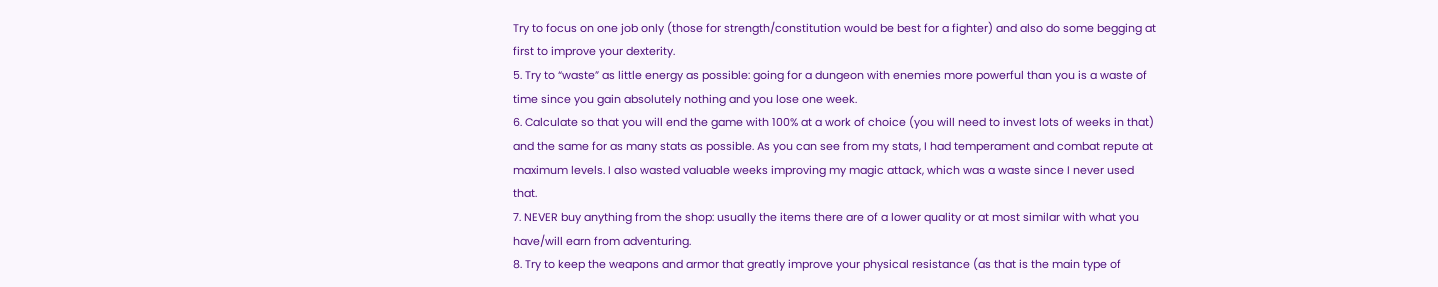Try to focus on one job only (those for strength/constitution would be best for a fighter) and also do some begging at first to improve your dexterity.
5. Try to “waste” as little energy as possible: going for a dungeon with enemies more powerful than you is a waste of time since you gain absolutely nothing and you lose one week.
6. Calculate so that you will end the game with 100% at a work of choice (you will need to invest lots of weeks in that) and the same for as many stats as possible. As you can see from my stats, I had temperament and combat repute at maximum levels. I also wasted valuable weeks improving my magic attack, which was a waste since I never used that.
7. NEVER buy anything from the shop: usually the items there are of a lower quality or at most similar with what you have/will earn from adventuring.
8. Try to keep the weapons and armor that greatly improve your physical resistance (as that is the main type of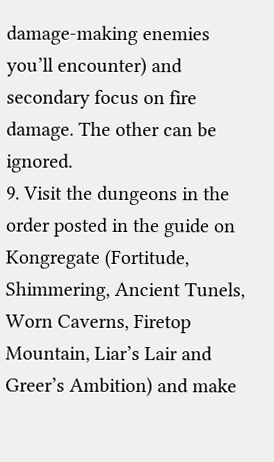damage-making enemies you’ll encounter) and secondary focus on fire damage. The other can be ignored.
9. Visit the dungeons in the order posted in the guide on Kongregate (Fortitude, Shimmering, Ancient Tunels, Worn Caverns, Firetop Mountain, Liar’s Lair and Greer’s Ambition) and make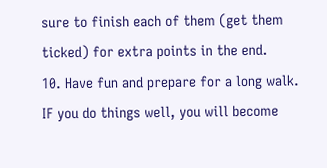sure to finish each of them (get them ticked) for extra points in the end.
10. Have fun and prepare for a long walk. IF you do things well, you will become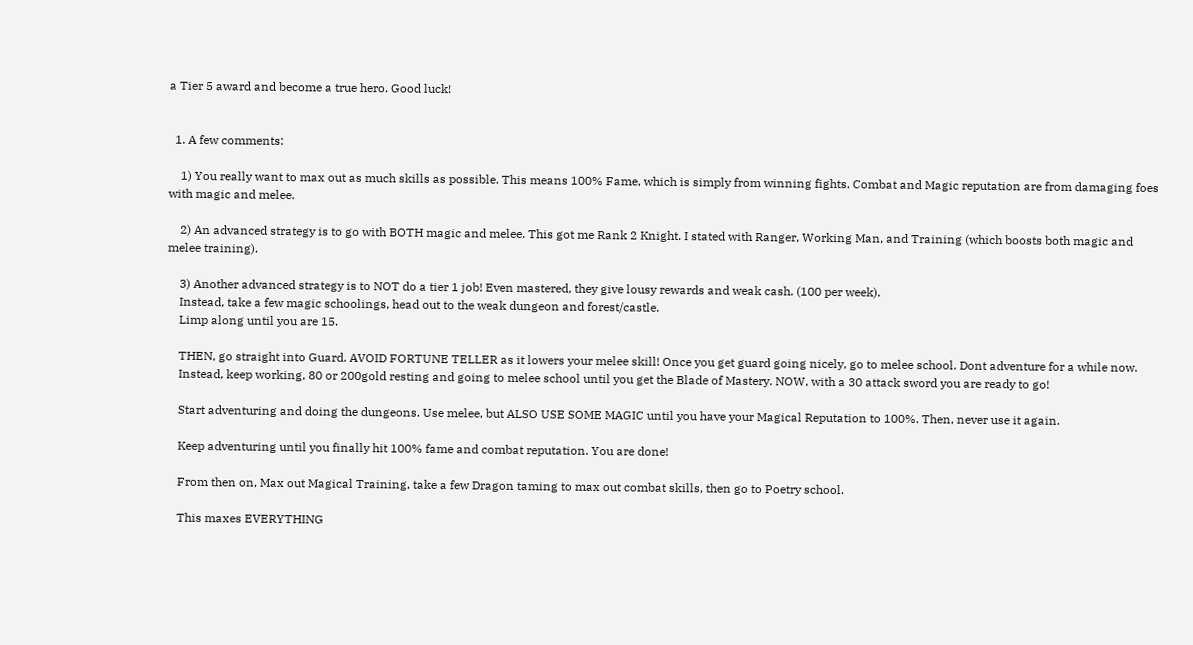a Tier 5 award and become a true hero. Good luck!


  1. A few comments:

    1) You really want to max out as much skills as possible. This means 100% Fame, which is simply from winning fights. Combat and Magic reputation are from damaging foes with magic and melee.

    2) An advanced strategy is to go with BOTH magic and melee. This got me Rank 2 Knight. I stated with Ranger, Working Man, and Training (which boosts both magic and melee training).

    3) Another advanced strategy is to NOT do a tier 1 job! Even mastered, they give lousy rewards and weak cash. (100 per week).
    Instead, take a few magic schoolings, head out to the weak dungeon and forest/castle.
    Limp along until you are 15.

    THEN, go straight into Guard. AVOID FORTUNE TELLER as it lowers your melee skill! Once you get guard going nicely, go to melee school. Dont adventure for a while now.
    Instead, keep working, 80 or 200gold resting and going to melee school until you get the Blade of Mastery. NOW, with a 30 attack sword you are ready to go!

    Start adventuring and doing the dungeons. Use melee, but ALSO USE SOME MAGIC until you have your Magical Reputation to 100%. Then, never use it again.

    Keep adventuring until you finally hit 100% fame and combat reputation. You are done!

    From then on, Max out Magical Training, take a few Dragon taming to max out combat skills, then go to Poetry school.

    This maxes EVERYTHING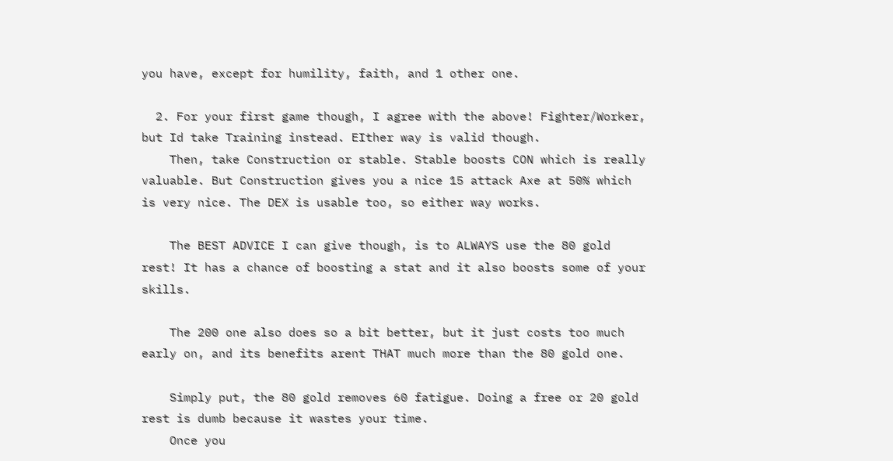you have, except for humility, faith, and 1 other one.

  2. For your first game though, I agree with the above! Fighter/Worker, but Id take Training instead. EIther way is valid though.
    Then, take Construction or stable. Stable boosts CON which is really valuable. But Construction gives you a nice 15 attack Axe at 50% which is very nice. The DEX is usable too, so either way works.

    The BEST ADVICE I can give though, is to ALWAYS use the 80 gold rest! It has a chance of boosting a stat and it also boosts some of your skills.

    The 200 one also does so a bit better, but it just costs too much early on, and its benefits arent THAT much more than the 80 gold one.

    Simply put, the 80 gold removes 60 fatigue. Doing a free or 20 gold rest is dumb because it wastes your time.
    Once you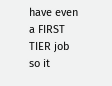have even a FIRST TIER job so it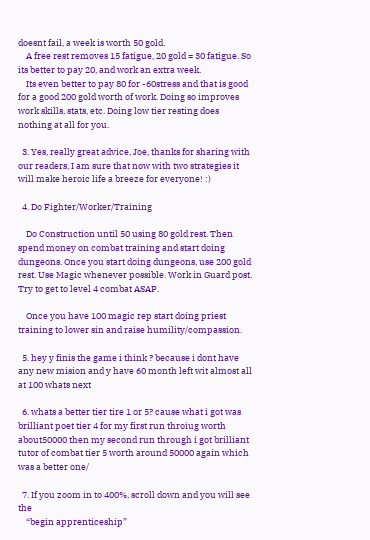doesnt fail, a week is worth 50 gold.
    A free rest removes 15 fatigue, 20 gold = 30 fatigue. So its better to pay 20, and work an extra week.
    Its even better to pay 80 for -60stress and that is good for a good 200 gold worth of work. Doing so improves work skills, stats, etc. Doing low tier resting does nothing at all for you.

  3. Yes, really great advice, Joe, thanks for sharing with our readers, I am sure that now with two strategies it will make heroic life a breeze for everyone! :)

  4. Do Fighter/Worker/Training

    Do Construction until 50 using 80 gold rest. Then spend money on combat training and start doing dungeons. Once you start doing dungeons, use 200 gold rest. Use Magic whenever possible. Work in Guard post. Try to get to level 4 combat ASAP.

    Once you have 100 magic rep start doing priest training to lower sin and raise humility/compassion.

  5. hey y finis the game i think ? because i dont have any new mision and y have 60 month left wit almost all at 100 whats next

  6. whats a better tier tire 1 or 5? cause what i got was brilliant poet tier 4 for my first run throiug worth about50000 then my second run through i got brilliant tutor of combat tier 5 worth around 50000 again which was a better one/

  7. If you zoom in to 400%, scroll down and you will see the
    “begin apprenticeship”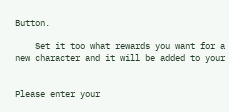Button.

    Set it too what rewards you want for a new character and it will be added to your


Please enter your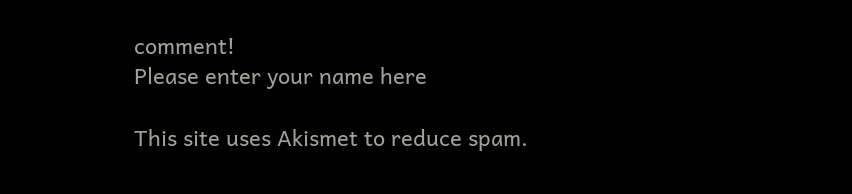comment!
Please enter your name here

This site uses Akismet to reduce spam.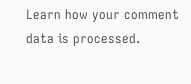Learn how your comment data is processed.